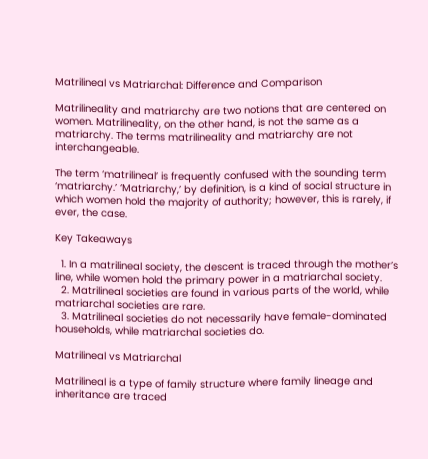Matrilineal vs Matriarchal: Difference and Comparison

Matrilineality and matriarchy are two notions that are centered on women. Matrilineality, on the other hand, is not the same as a matriarchy. The terms matrilineality and matriarchy are not interchangeable.

The term ‘matrilineal’ is frequently confused with the sounding term ‘matriarchy.’ ‘Matriarchy,’ by definition, is a kind of social structure in which women hold the majority of authority; however, this is rarely, if ever, the case.

Key Takeaways

  1. In a matrilineal society, the descent is traced through the mother’s line, while women hold the primary power in a matriarchal society.
  2. Matrilineal societies are found in various parts of the world, while matriarchal societies are rare.
  3. Matrilineal societies do not necessarily have female-dominated households, while matriarchal societies do.

Matrilineal vs Matriarchal

Matrilineal is a type of family structure where family lineage and inheritance are traced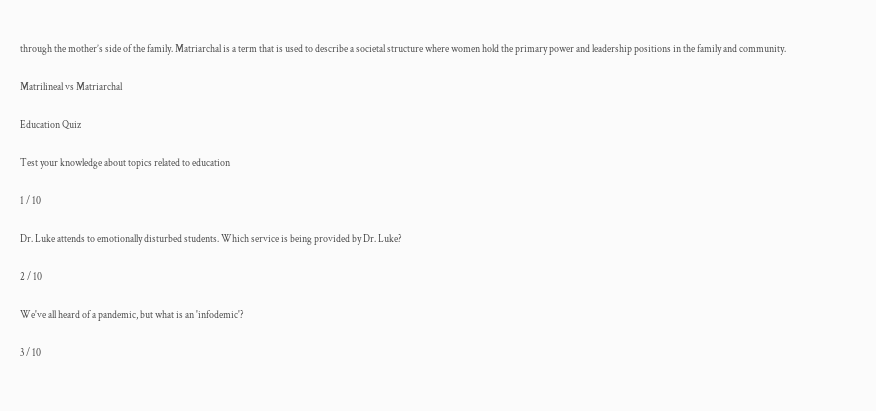through the mother’s side of the family. Matriarchal is a term that is used to describe a societal structure where women hold the primary power and leadership positions in the family and community.

Matrilineal vs Matriarchal

Education Quiz

Test your knowledge about topics related to education

1 / 10

Dr. Luke attends to emotionally disturbed students. Which service is being provided by Dr. Luke?

2 / 10

We've all heard of a pandemic, but what is an 'infodemic'?

3 / 10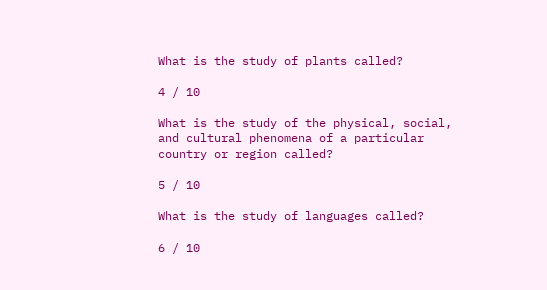What is the study of plants called?

4 / 10

What is the study of the physical, social, and cultural phenomena of a particular country or region called?

5 / 10

What is the study of languages called?

6 / 10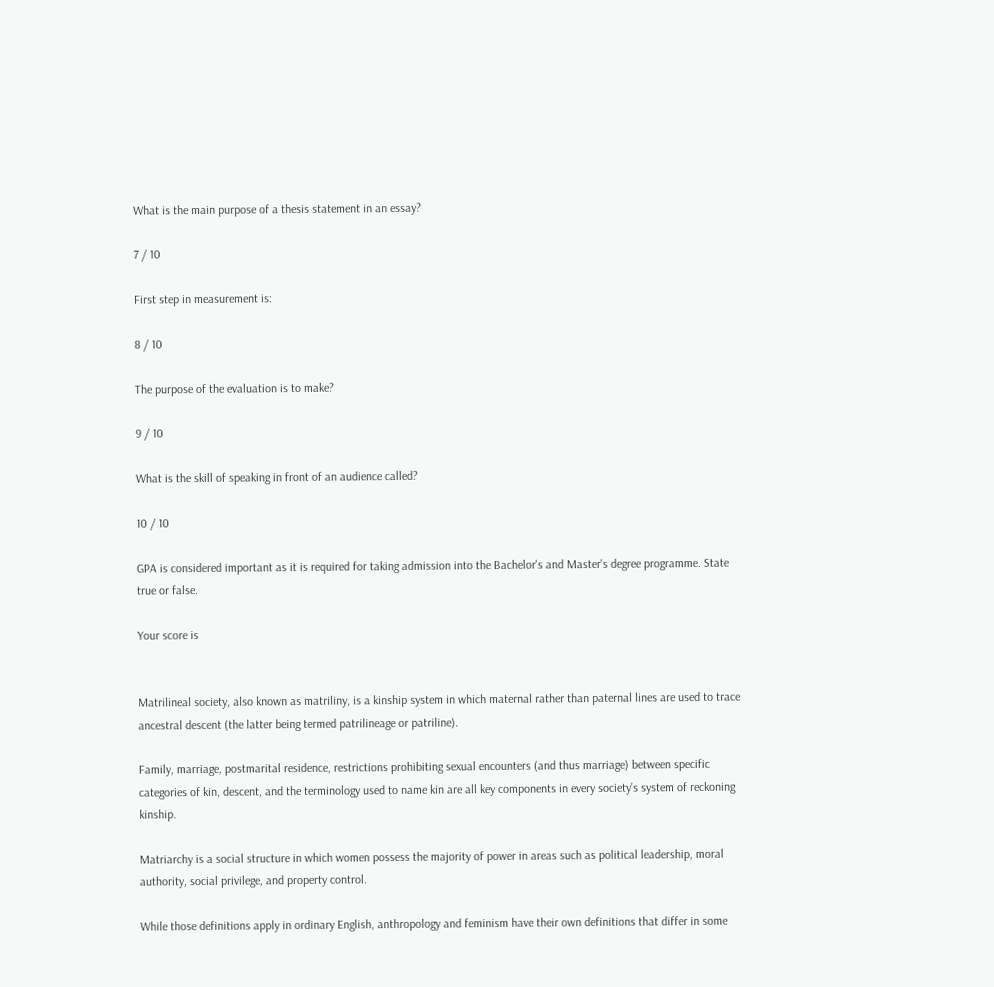What is the main purpose of a thesis statement in an essay?

7 / 10

First step in measurement is:

8 / 10

The purpose of the evaluation is to make?

9 / 10

What is the skill of speaking in front of an audience called?

10 / 10

GPA is considered important as it is required for taking admission into the Bachelor's and Master's degree programme. State true or false.

Your score is


Matrilineal society, also known as matriliny, is a kinship system in which maternal rather than paternal lines are used to trace ancestral descent (the latter being termed patrilineage or patriline).

Family, marriage, postmarital residence, restrictions prohibiting sexual encounters (and thus marriage) between specific categories of kin, descent, and the terminology used to name kin are all key components in every society’s system of reckoning kinship.

Matriarchy is a social structure in which women possess the majority of power in areas such as political leadership, moral authority, social privilege, and property control.

While those definitions apply in ordinary English, anthropology and feminism have their own definitions that differ in some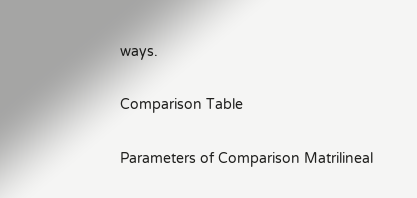ways.

Comparison Table

Parameters of Comparison Matrilineal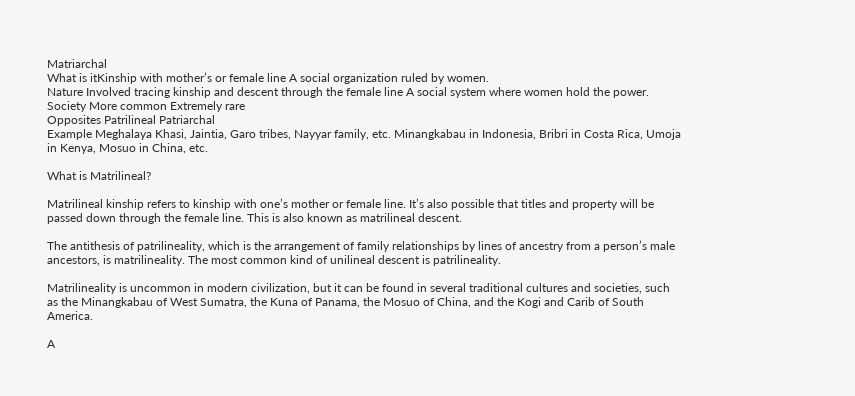Matriarchal
What is itKinship with mother’s or female line A social organization ruled by women.
Nature Involved tracing kinship and descent through the female line A social system where women hold the power.
Society More common Extremely rare
Opposites Patrilineal Patriarchal
Example Meghalaya Khasi, Jaintia, Garo tribes, Nayyar family, etc. Minangkabau in Indonesia, Bribri in Costa Rica, Umoja in Kenya, Mosuo in China, etc.

What is Matrilineal?

Matrilineal kinship refers to kinship with one’s mother or female line. It’s also possible that titles and property will be passed down through the female line. This is also known as matrilineal descent.

The antithesis of patrilineality, which is the arrangement of family relationships by lines of ancestry from a person’s male ancestors, is matrilineality. The most common kind of unilineal descent is patrilineality.

Matrilineality is uncommon in modern civilization, but it can be found in several traditional cultures and societies, such as the Minangkabau of West Sumatra, the Kuna of Panama, the Mosuo of China, and the Kogi and Carib of South America.

A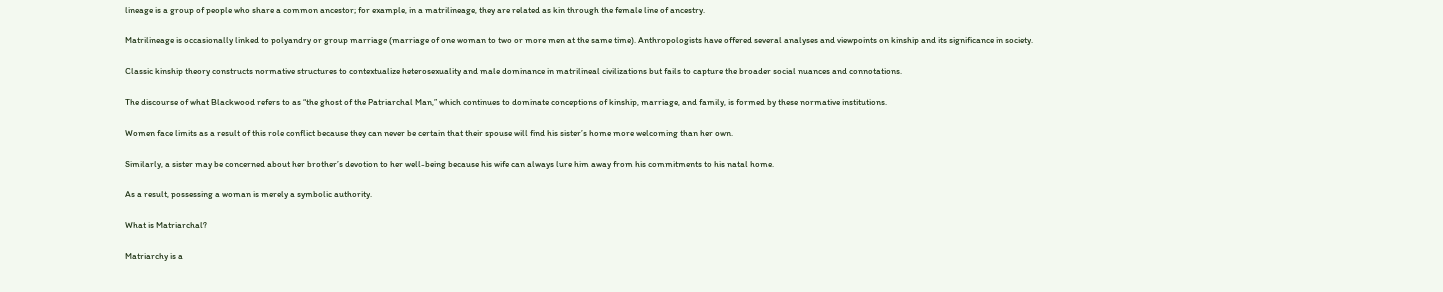lineage is a group of people who share a common ancestor; for example, in a matrilineage, they are related as kin through the female line of ancestry.

Matrilineage is occasionally linked to polyandry or group marriage (marriage of one woman to two or more men at the same time). Anthropologists have offered several analyses and viewpoints on kinship and its significance in society.

Classic kinship theory constructs normative structures to contextualize heterosexuality and male dominance in matrilineal civilizations but fails to capture the broader social nuances and connotations.

The discourse of what Blackwood refers to as “the ghost of the Patriarchal Man,” which continues to dominate conceptions of kinship, marriage, and family, is formed by these normative institutions.

Women face limits as a result of this role conflict because they can never be certain that their spouse will find his sister’s home more welcoming than her own.

Similarly, a sister may be concerned about her brother’s devotion to her well-being because his wife can always lure him away from his commitments to his natal home.

As a result, possessing a woman is merely a symbolic authority.

What is Matriarchal?

Matriarchy is a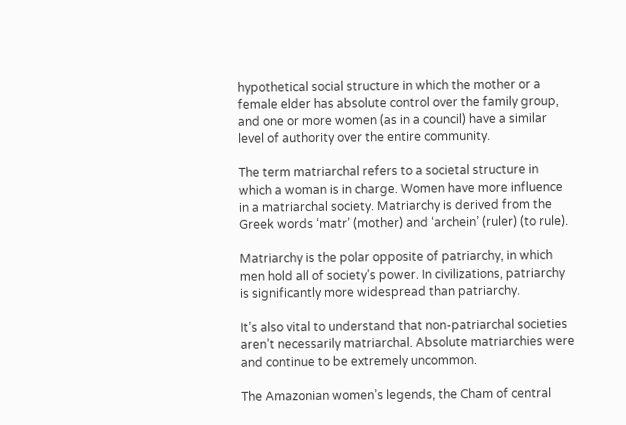hypothetical social structure in which the mother or a female elder has absolute control over the family group, and one or more women (as in a council) have a similar level of authority over the entire community.

The term matriarchal refers to a societal structure in which a woman is in charge. Women have more influence in a matriarchal society. Matriarchy is derived from the Greek words ‘matr’ (mother) and ‘archein’ (ruler) (to rule).

Matriarchy is the polar opposite of patriarchy, in which men hold all of society’s power. In civilizations, patriarchy is significantly more widespread than patriarchy.

It’s also vital to understand that non-patriarchal societies aren’t necessarily matriarchal. Absolute matriarchies were and continue to be extremely uncommon.

The Amazonian women’s legends, the Cham of central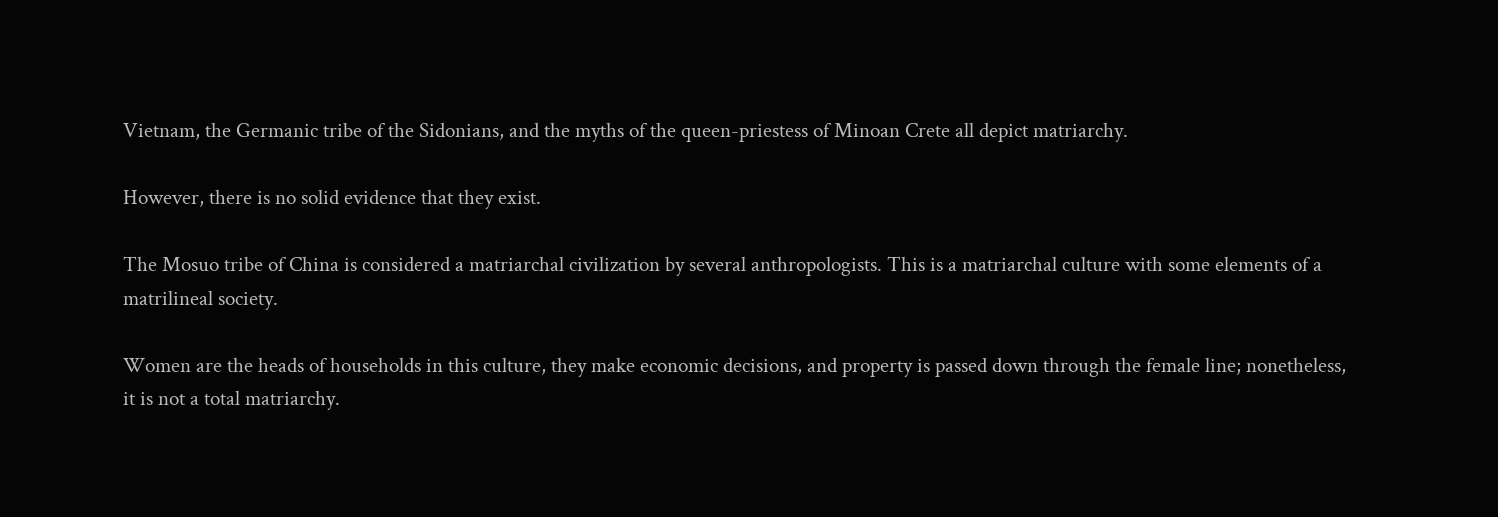Vietnam, the Germanic tribe of the Sidonians, and the myths of the queen-priestess of Minoan Crete all depict matriarchy.

However, there is no solid evidence that they exist.

The Mosuo tribe of China is considered a matriarchal civilization by several anthropologists. This is a matriarchal culture with some elements of a matrilineal society.

Women are the heads of households in this culture, they make economic decisions, and property is passed down through the female line; nonetheless, it is not a total matriarchy.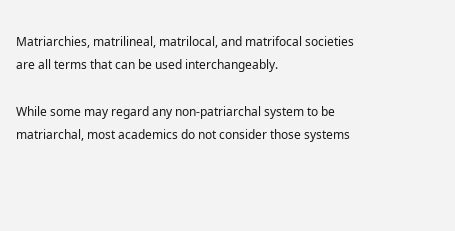Matriarchies, matrilineal, matrilocal, and matrifocal societies are all terms that can be used interchangeably.

While some may regard any non-patriarchal system to be matriarchal, most academics do not consider those systems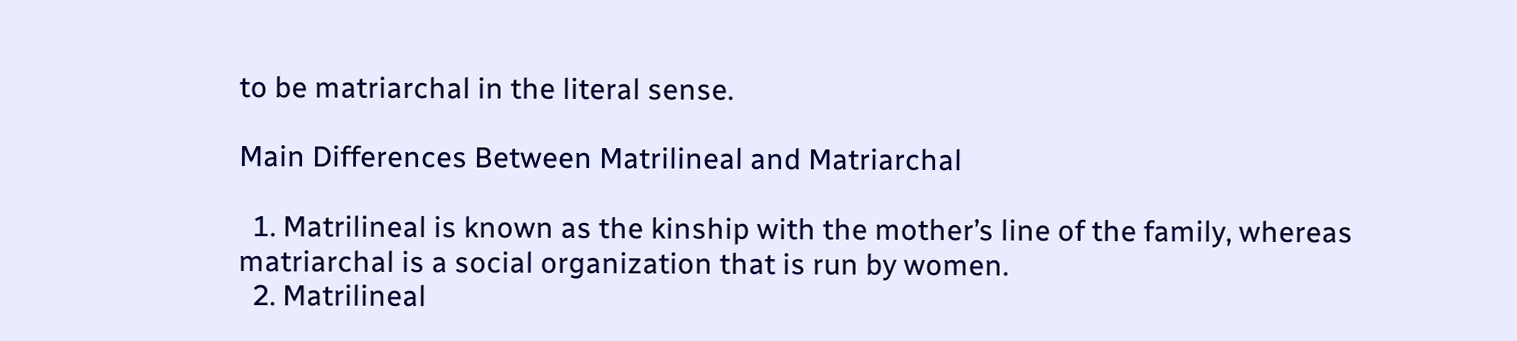to be matriarchal in the literal sense.

Main Differences Between Matrilineal and Matriarchal

  1. Matrilineal is known as the kinship with the mother’s line of the family, whereas matriarchal is a social organization that is run by women.
  2. Matrilineal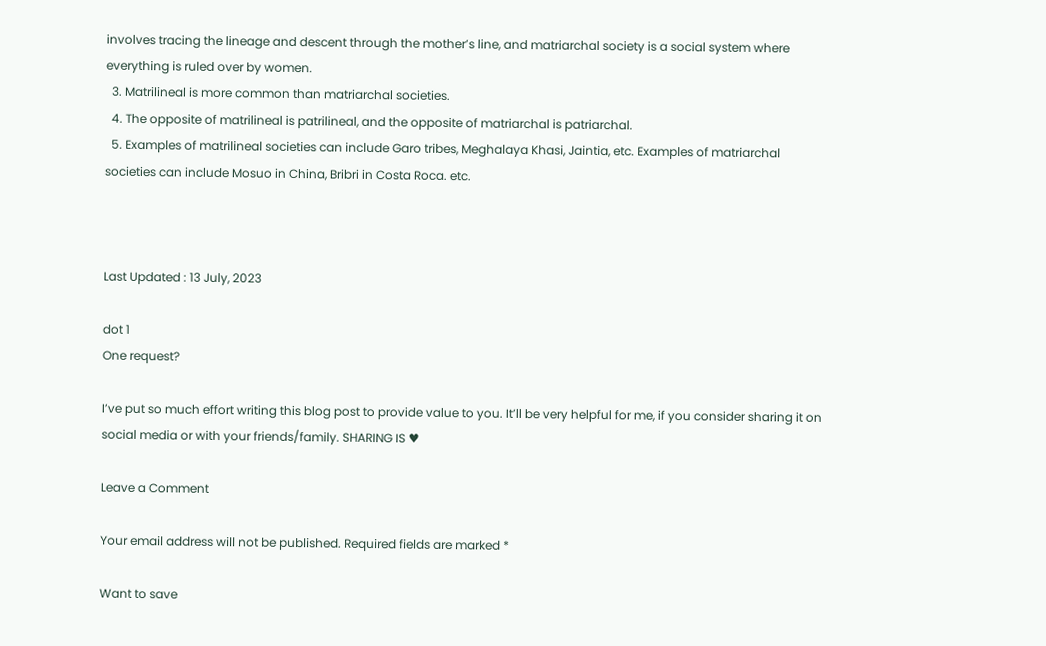involves tracing the lineage and descent through the mother’s line, and matriarchal society is a social system where everything is ruled over by women.
  3. Matrilineal is more common than matriarchal societies.
  4. The opposite of matrilineal is patrilineal, and the opposite of matriarchal is patriarchal.
  5. Examples of matrilineal societies can include Garo tribes, Meghalaya Khasi, Jaintia, etc. Examples of matriarchal societies can include Mosuo in China, Bribri in Costa Roca. etc.



Last Updated : 13 July, 2023

dot 1
One request?

I’ve put so much effort writing this blog post to provide value to you. It’ll be very helpful for me, if you consider sharing it on social media or with your friends/family. SHARING IS ♥

Leave a Comment

Your email address will not be published. Required fields are marked *

Want to save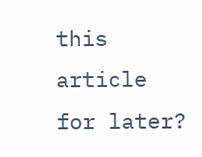this article for later?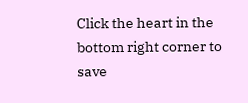Click the heart in the bottom right corner to save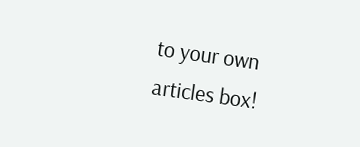to your own articles box!